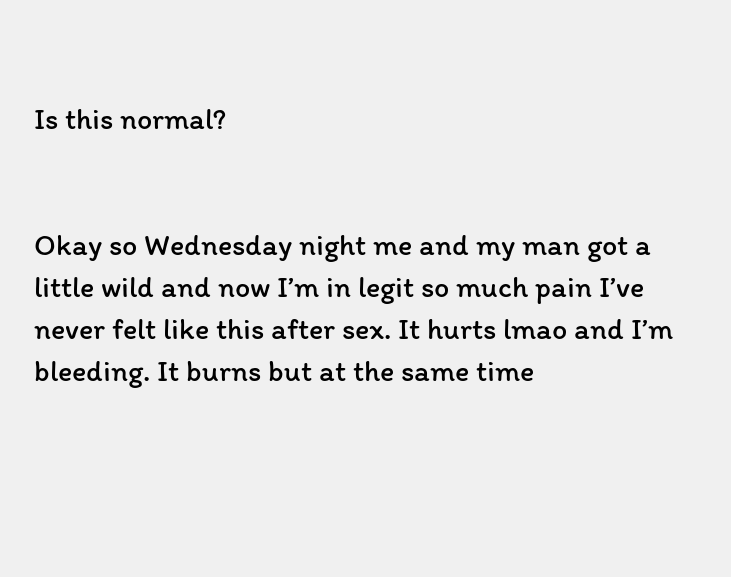Is this normal?


Okay so Wednesday night me and my man got a little wild and now I’m in legit so much pain I’ve never felt like this after sex. It hurts lmao and I’m bleeding. It burns but at the same time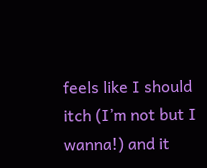feels like I should itch (I’m not but I wanna!) and it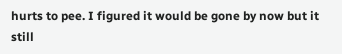hurts to pee. I figured it would be gone by now but it still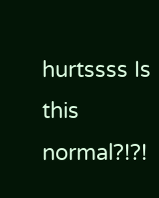hurtssss Is this normal?!?!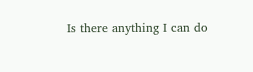Is there anything I can do